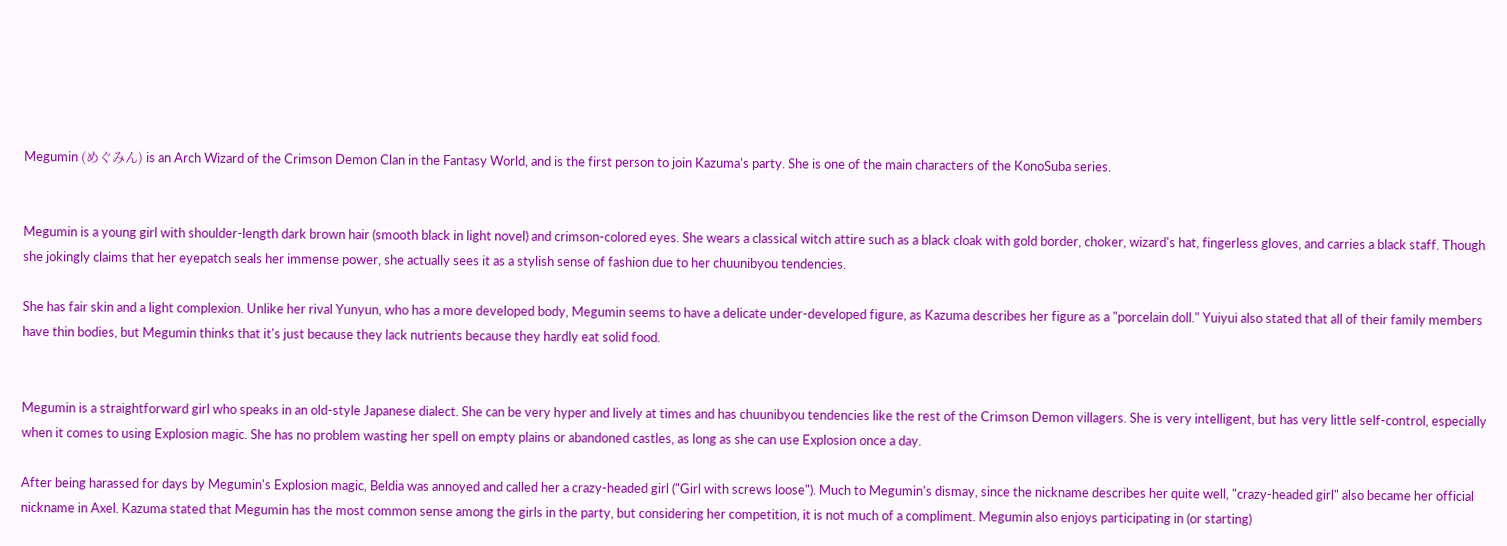Megumin (めぐみん) is an Arch Wizard of the Crimson Demon Clan in the Fantasy World, and is the first person to join Kazuma's party. She is one of the main characters of the KonoSuba series.


Megumin is a young girl with shoulder-length dark brown hair (smooth black in light novel) and crimson-colored eyes. She wears a classical witch attire such as a black cloak with gold border, choker, wizard's hat, fingerless gloves, and carries a black staff. Though she jokingly claims that her eyepatch seals her immense power, she actually sees it as a stylish sense of fashion due to her chuunibyou tendencies.

She has fair skin and a light complexion. Unlike her rival Yunyun, who has a more developed body, Megumin seems to have a delicate under-developed figure, as Kazuma describes her figure as a "porcelain doll." Yuiyui also stated that all of their family members have thin bodies, but Megumin thinks that it's just because they lack nutrients because they hardly eat solid food.


Megumin is a straightforward girl who speaks in an old-style Japanese dialect. She can be very hyper and lively at times and has chuunibyou tendencies like the rest of the Crimson Demon villagers. She is very intelligent, but has very little self-control, especially when it comes to using Explosion magic. She has no problem wasting her spell on empty plains or abandoned castles, as long as she can use Explosion once a day.

After being harassed for days by Megumin's Explosion magic, Beldia was annoyed and called her a crazy-headed girl ("Girl with screws loose"). Much to Megumin's dismay, since the nickname describes her quite well, "crazy-headed girl" also became her official nickname in Axel. Kazuma stated that Megumin has the most common sense among the girls in the party, but considering her competition, it is not much of a compliment. Megumin also enjoys participating in (or starting)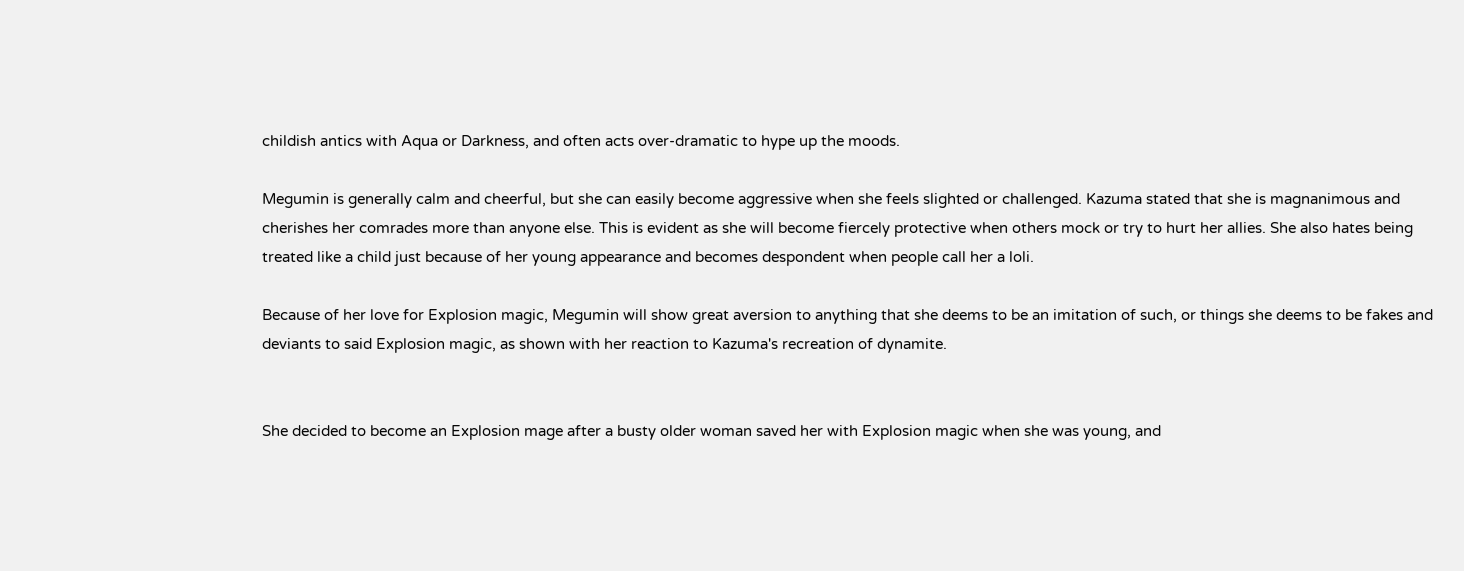childish antics with Aqua or Darkness, and often acts over-dramatic to hype up the moods.

Megumin is generally calm and cheerful, but she can easily become aggressive when she feels slighted or challenged. Kazuma stated that she is magnanimous and cherishes her comrades more than anyone else. This is evident as she will become fiercely protective when others mock or try to hurt her allies. She also hates being treated like a child just because of her young appearance and becomes despondent when people call her a loli.

Because of her love for Explosion magic, Megumin will show great aversion to anything that she deems to be an imitation of such, or things she deems to be fakes and deviants to said Explosion magic, as shown with her reaction to Kazuma's recreation of dynamite.


She decided to become an Explosion mage after a busty older woman saved her with Explosion magic when she was young, and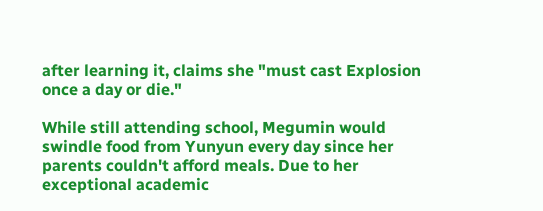after learning it, claims she "must cast Explosion once a day or die."

While still attending school, Megumin would swindle food from Yunyun every day since her parents couldn't afford meals. Due to her exceptional academic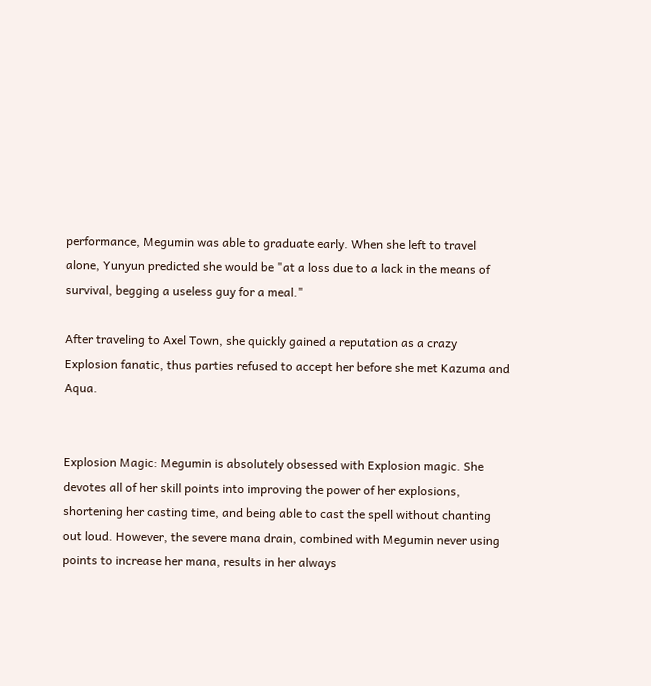performance, Megumin was able to graduate early. When she left to travel alone, Yunyun predicted she would be "at a loss due to a lack in the means of survival, begging a useless guy for a meal."

After traveling to Axel Town, she quickly gained a reputation as a crazy Explosion fanatic, thus parties refused to accept her before she met Kazuma and Aqua.


Explosion Magic: Megumin is absolutely obsessed with Explosion magic. She devotes all of her skill points into improving the power of her explosions, shortening her casting time, and being able to cast the spell without chanting out loud. However, the severe mana drain, combined with Megumin never using points to increase her mana, results in her always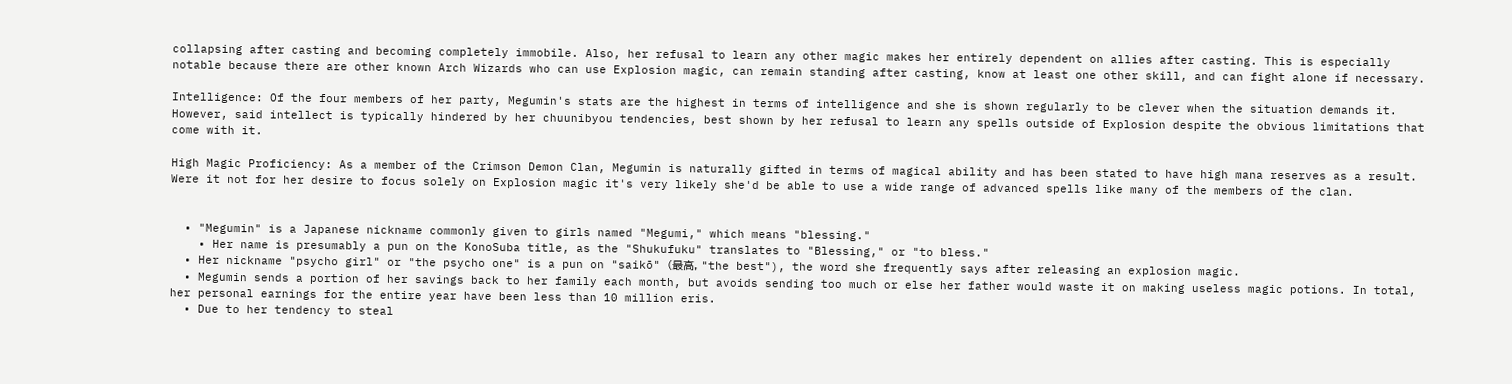collapsing after casting and becoming completely immobile. Also, her refusal to learn any other magic makes her entirely dependent on allies after casting. This is especially notable because there are other known Arch Wizards who can use Explosion magic, can remain standing after casting, know at least one other skill, and can fight alone if necessary.

Intelligence: Of the four members of her party, Megumin's stats are the highest in terms of intelligence and she is shown regularly to be clever when the situation demands it. However, said intellect is typically hindered by her chuunibyou tendencies, best shown by her refusal to learn any spells outside of Explosion despite the obvious limitations that come with it.

High Magic Proficiency: As a member of the Crimson Demon Clan, Megumin is naturally gifted in terms of magical ability and has been stated to have high mana reserves as a result. Were it not for her desire to focus solely on Explosion magic it's very likely she'd be able to use a wide range of advanced spells like many of the members of the clan.


  • "Megumin" is a Japanese nickname commonly given to girls named "Megumi," which means "blessing."
    • Her name is presumably a pun on the KonoSuba title, as the "Shukufuku" translates to "Blessing," or "to bless."
  • Her nickname "psycho girl" or "the psycho one" is a pun on "saikō" (最高, "the best"), the word she frequently says after releasing an explosion magic.
  • Megumin sends a portion of her savings back to her family each month, but avoids sending too much or else her father would waste it on making useless magic potions. In total, her personal earnings for the entire year have been less than 10 million eris.
  • Due to her tendency to steal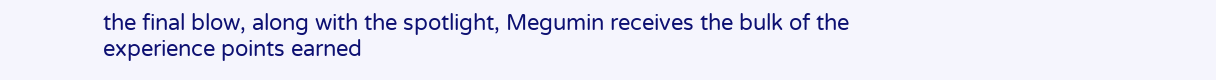the final blow, along with the spotlight, Megumin receives the bulk of the experience points earned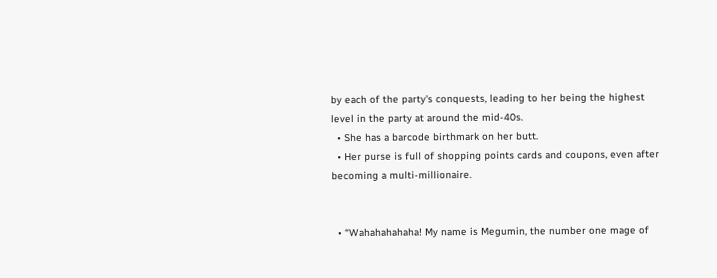by each of the party's conquests, leading to her being the highest level in the party at around the mid-40s.
  • She has a barcode birthmark on her butt.
  • Her purse is full of shopping points cards and coupons, even after becoming a multi-millionaire.


  • “Wahahahahaha! My name is Megumin, the number one mage of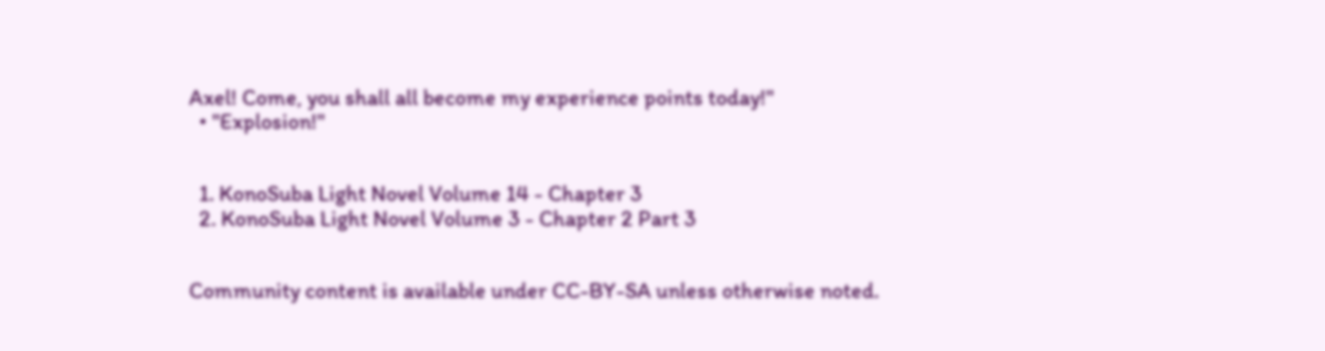Axel! Come, you shall all become my experience points today!"
  • "Explosion!"


  1. KonoSuba Light Novel Volume 14 - Chapter 3
  2. KonoSuba Light Novel Volume 3 - Chapter 2 Part 3


Community content is available under CC-BY-SA unless otherwise noted.